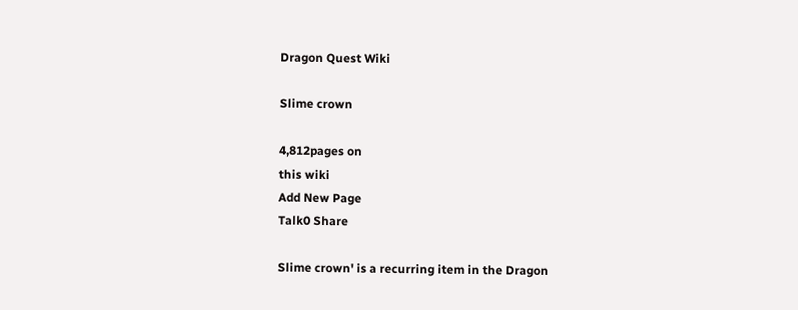Dragon Quest Wiki

Slime crown

4,812pages on
this wiki
Add New Page
Talk0 Share

Slime crown' is a recurring item in the Dragon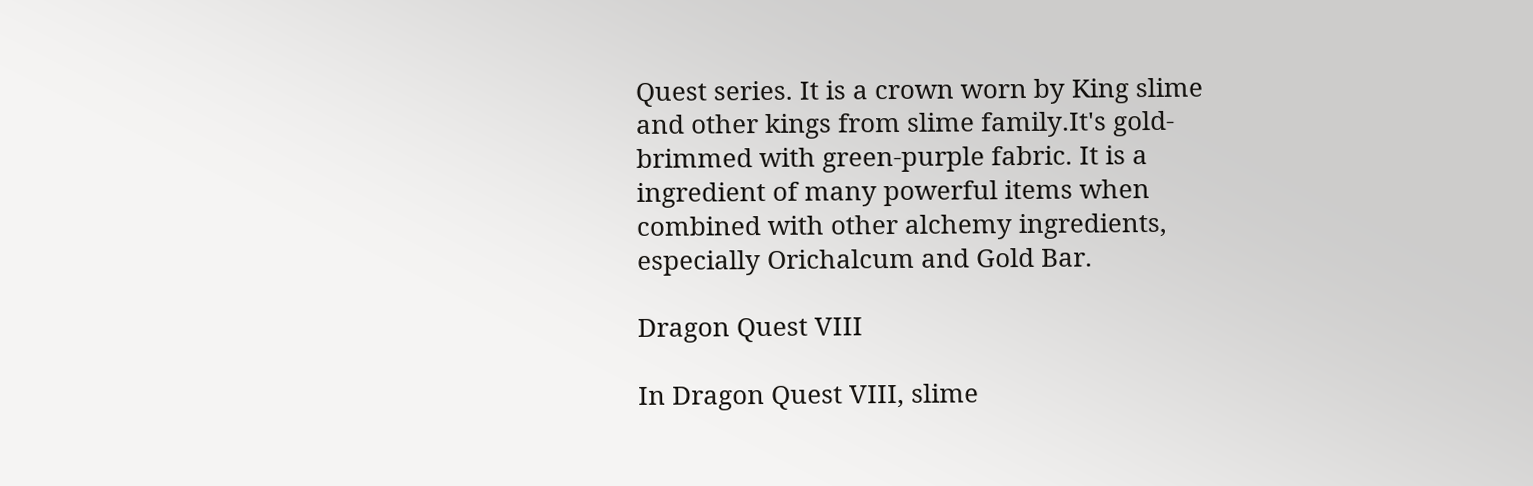Quest series. It is a crown worn by King slime and other kings from slime family.It's gold-brimmed with green-purple fabric. It is a ingredient of many powerful items when combined with other alchemy ingredients, especially Orichalcum and Gold Bar.

Dragon Quest VIII

In Dragon Quest VIII, slime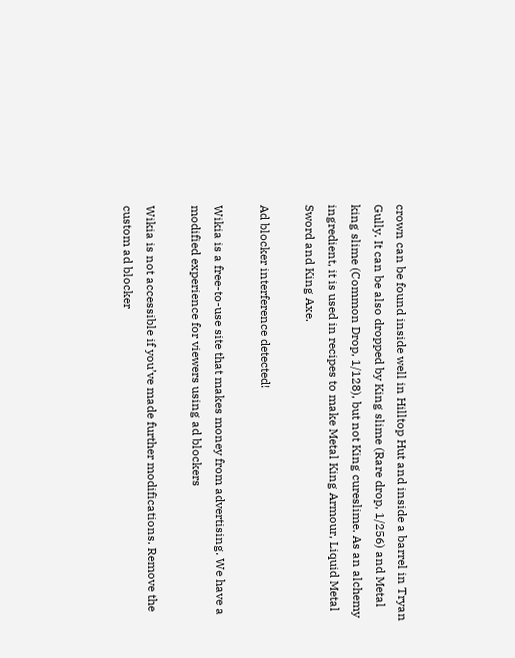crown can be found inside well in Hilltop Hut and inside a barrel in Tryan Gully. It can be also dropped by King slime (Rare drop, 1/256) and Metal king slime (Common Drop, 1/128), but not King cureslime. As an alchemy ingredient, it is used in recipes to make Metal King Armour, Liquid Metal Sword and King Axe.

Ad blocker interference detected!

Wikia is a free-to-use site that makes money from advertising. We have a modified experience for viewers using ad blockers

Wikia is not accessible if you’ve made further modifications. Remove the custom ad blocker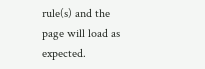rule(s) and the page will load as expected.